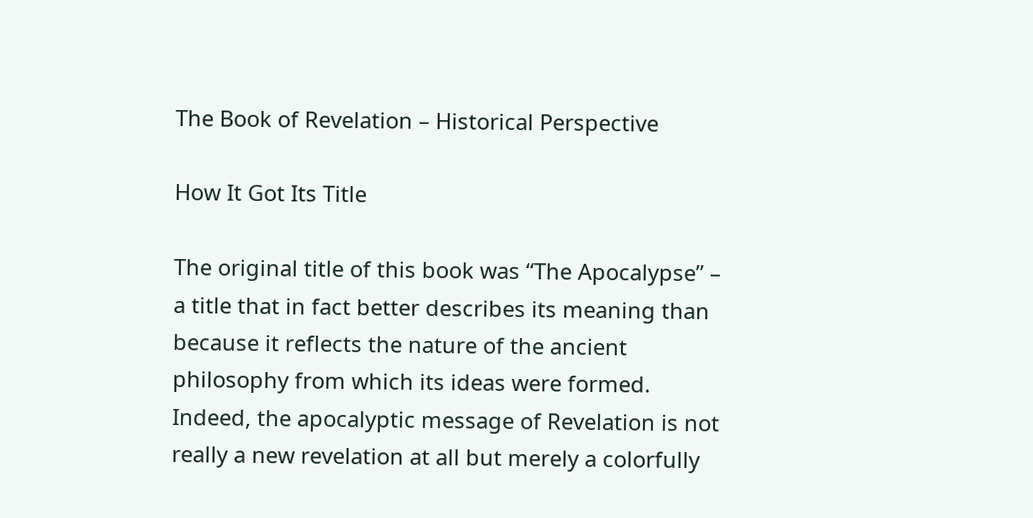The Book of Revelation – Historical Perspective

How It Got Its Title

The original title of this book was “The Apocalypse” – a title that in fact better describes its meaning than because it reflects the nature of the ancient philosophy from which its ideas were formed.  Indeed, the apocalyptic message of Revelation is not really a new revelation at all but merely a colorfully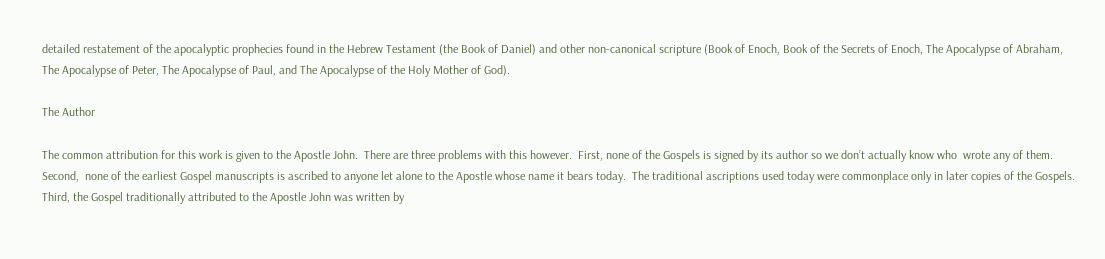detailed restatement of the apocalyptic prophecies found in the Hebrew Testament (the Book of Daniel) and other non-canonical scripture (Book of Enoch, Book of the Secrets of Enoch, The Apocalypse of Abraham, The Apocalypse of Peter, The Apocalypse of Paul, and The Apocalypse of the Holy Mother of God).

The Author

The common attribution for this work is given to the Apostle John.  There are three problems with this however.  First, none of the Gospels is signed by its author so we don’t actually know who  wrote any of them.  Second,  none of the earliest Gospel manuscripts is ascribed to anyone let alone to the Apostle whose name it bears today.  The traditional ascriptions used today were commonplace only in later copies of the Gospels.  Third, the Gospel traditionally attributed to the Apostle John was written by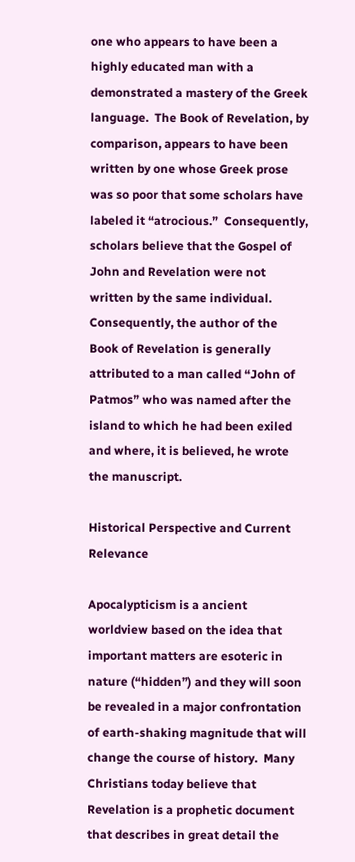one who appears to have been a highly educated man with a demonstrated a mastery of the Greek language.  The Book of Revelation, by comparison, appears to have been written by one whose Greek prose was so poor that some scholars have labeled it “atrocious.”  Consequently, scholars believe that the Gospel of John and Revelation were not written by the same individual.  Consequently, the author of the Book of Revelation is generally attributed to a man called “John of Patmos” who was named after the island to which he had been exiled and where, it is believed, he wrote the manuscript.

Historical Perspective and Current Relevance

Apocalypticism is a ancient worldview based on the idea that important matters are esoteric in nature (“hidden”) and they will soon be revealed in a major confrontation of earth-shaking magnitude that will change the course of history.  Many Christians today believe that Revelation is a prophetic document that describes in great detail the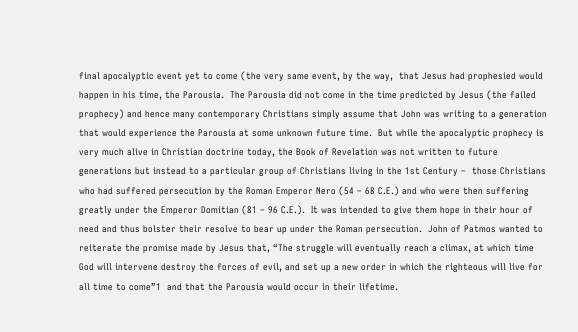final apocalyptic event yet to come (the very same event, by the way,  that Jesus had prophesied would happen in his time, the Parousia.  The Parousia did not come in the time predicted by Jesus (the failed prophecy) and hence many contemporary Christians simply assume that John was writing to a generation that would experience the Parousia at some unknown future time.  But while the apocalyptic prophecy is very much alive in Christian doctrine today, the Book of Revelation was not written to future generations but instead to a particular group of Christians living in the 1st Century –  those Christians who had suffered persecution by the Roman Emperor Nero (54 – 68 C.E.) and who were then suffering greatly under the Emperor Domitian (81 – 96 C.E.).  It was intended to give them hope in their hour of need and thus bolster their resolve to bear up under the Roman persecution.  John of Patmos wanted to reiterate the promise made by Jesus that, “The struggle will eventually reach a climax, at which time God will intervene destroy the forces of evil, and set up a new order in which the righteous will live for all time to come”1  and that the Parousia would occur in their lifetime.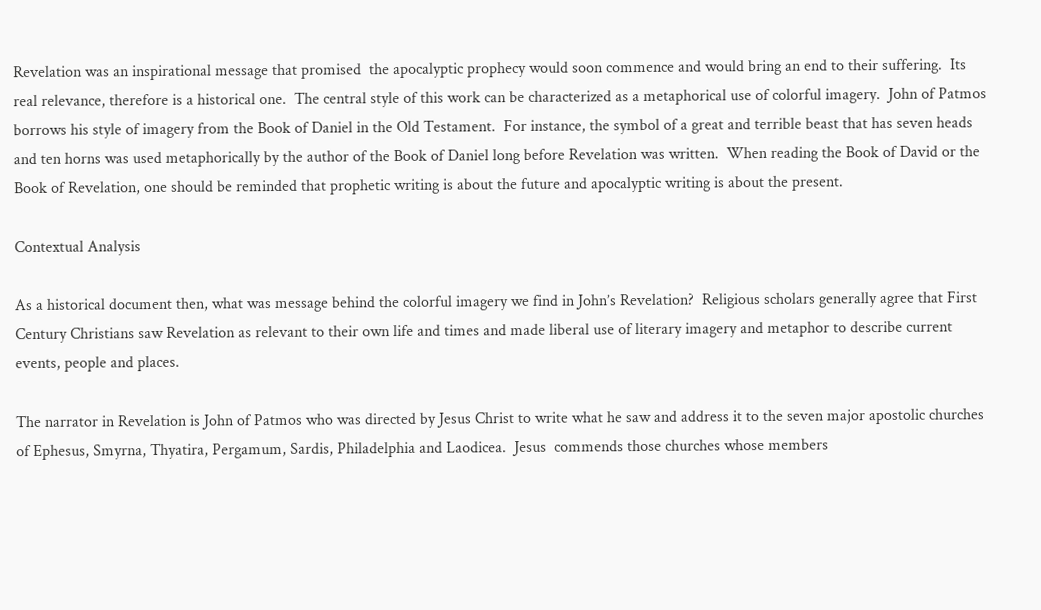Revelation was an inspirational message that promised  the apocalyptic prophecy would soon commence and would bring an end to their suffering.  Its real relevance, therefore is a historical one.  The central style of this work can be characterized as a metaphorical use of colorful imagery.  John of Patmos borrows his style of imagery from the Book of Daniel in the Old Testament.  For instance, the symbol of a great and terrible beast that has seven heads and ten horns was used metaphorically by the author of the Book of Daniel long before Revelation was written.  When reading the Book of David or the Book of Revelation, one should be reminded that prophetic writing is about the future and apocalyptic writing is about the present.

Contextual Analysis

As a historical document then, what was message behind the colorful imagery we find in John’s Revelation?  Religious scholars generally agree that First Century Christians saw Revelation as relevant to their own life and times and made liberal use of literary imagery and metaphor to describe current events, people and places.

The narrator in Revelation is John of Patmos who was directed by Jesus Christ to write what he saw and address it to the seven major apostolic churches of Ephesus, Smyrna, Thyatira, Pergamum, Sardis, Philadelphia and Laodicea.  Jesus  commends those churches whose members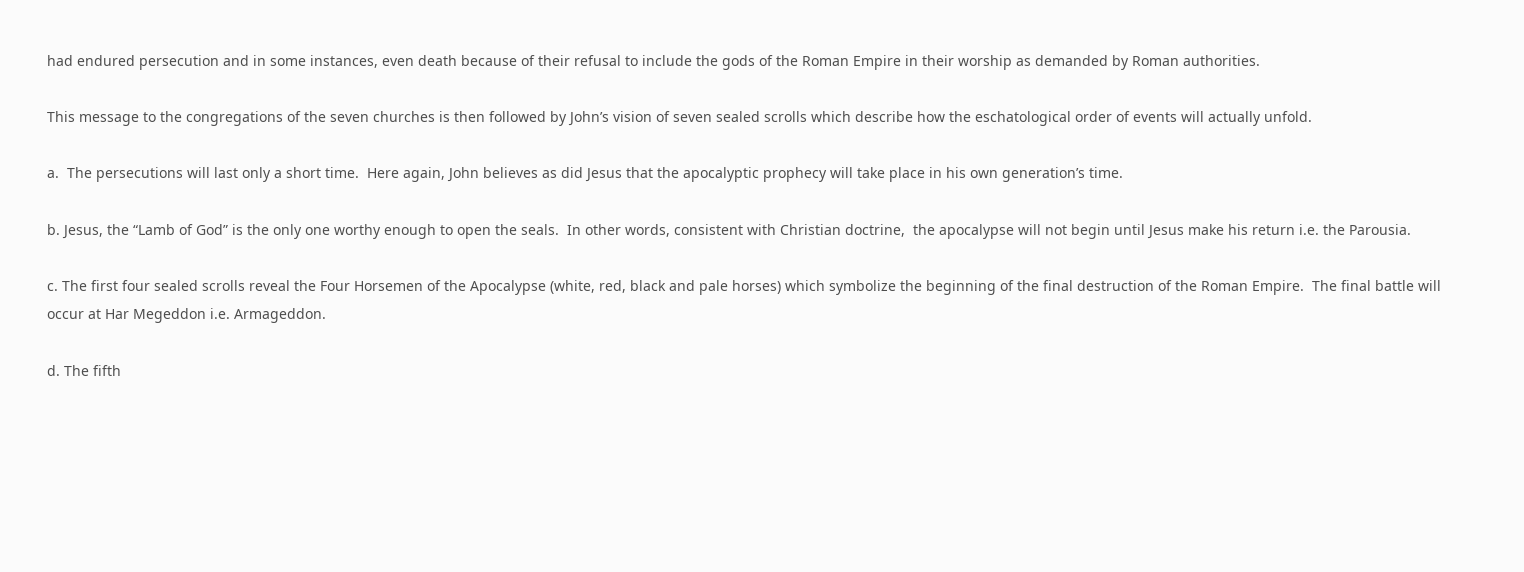had endured persecution and in some instances, even death because of their refusal to include the gods of the Roman Empire in their worship as demanded by Roman authorities.

This message to the congregations of the seven churches is then followed by John’s vision of seven sealed scrolls which describe how the eschatological order of events will actually unfold.

a.  The persecutions will last only a short time.  Here again, John believes as did Jesus that the apocalyptic prophecy will take place in his own generation’s time.

b. Jesus, the “Lamb of God” is the only one worthy enough to open the seals.  In other words, consistent with Christian doctrine,  the apocalypse will not begin until Jesus make his return i.e. the Parousia.

c. The first four sealed scrolls reveal the Four Horsemen of the Apocalypse (white, red, black and pale horses) which symbolize the beginning of the final destruction of the Roman Empire.  The final battle will occur at Har Megeddon i.e. Armageddon.

d. The fifth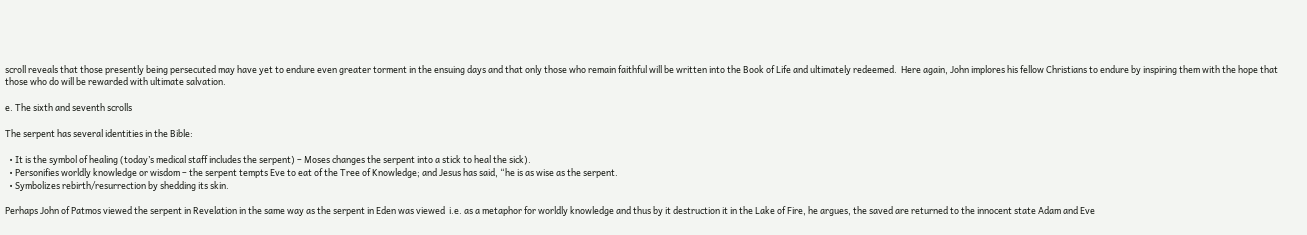scroll reveals that those presently being persecuted may have yet to endure even greater torment in the ensuing days and that only those who remain faithful will be written into the Book of Life and ultimately redeemed.  Here again, John implores his fellow Christians to endure by inspiring them with the hope that those who do will be rewarded with ultimate salvation.

e. The sixth and seventh scrolls

The serpent has several identities in the Bible:

  • It is the symbol of healing (today’s medical staff includes the serpent) – Moses changes the serpent into a stick to heal the sick).
  • Personifies worldly knowledge or wisdom – the serpent tempts Eve to eat of the Tree of Knowledge; and Jesus has said, “he is as wise as the serpent.
  • Symbolizes rebirth/resurrection by shedding its skin.

Perhaps John of Patmos viewed the serpent in Revelation in the same way as the serpent in Eden was viewed  i.e. as a metaphor for worldly knowledge and thus by it destruction it in the Lake of Fire, he argues, the saved are returned to the innocent state Adam and Eve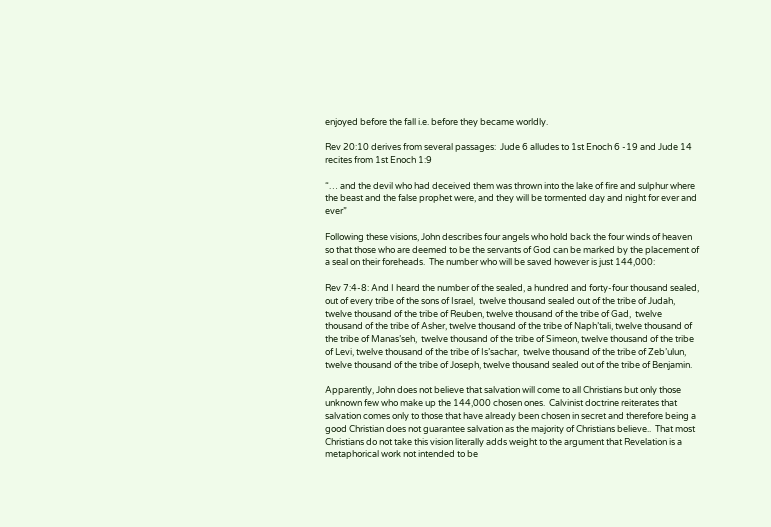enjoyed before the fall i.e. before they became worldly.

Rev 20:10 derives from several passages:  Jude 6 alludes to 1st Enoch 6 -19 and Jude 14  recites from 1st Enoch 1:9

“… and the devil who had deceived them was thrown into the lake of fire and sulphur where the beast and the false prophet were, and they will be tormented day and night for ever and ever”

Following these visions, John describes four angels who hold back the four winds of heaven so that those who are deemed to be the servants of God can be marked by the placement of a seal on their foreheads.  The number who will be saved however is just 144,000:

Rev 7:4-8: And I heard the number of the sealed, a hundred and forty-four thousand sealed, out of every tribe of the sons of Israel,  twelve thousand sealed out of the tribe of Judah, twelve thousand of the tribe of Reuben, twelve thousand of the tribe of Gad,  twelve thousand of the tribe of Asher, twelve thousand of the tribe of Naph’tali, twelve thousand of the tribe of Manas’seh,  twelve thousand of the tribe of Simeon, twelve thousand of the tribe of Levi, twelve thousand of the tribe of Is’sachar,  twelve thousand of the tribe of Zeb’ulun, twelve thousand of the tribe of Joseph, twelve thousand sealed out of the tribe of Benjamin.

Apparently, John does not believe that salvation will come to all Christians but only those unknown few who make up the 144,000 chosen ones.  Calvinist doctrine reiterates that salvation comes only to those that have already been chosen in secret and therefore being a good Christian does not guarantee salvation as the majority of Christians believe..  That most Christians do not take this vision literally adds weight to the argument that Revelation is a metaphorical work not intended to be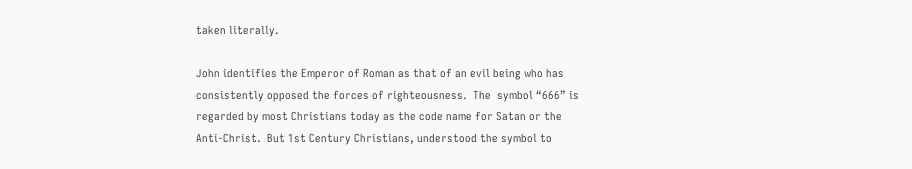taken literally.

John identifies the Emperor of Roman as that of an evil being who has consistently opposed the forces of righteousness.  The  symbol “666” is regarded by most Christians today as the code name for Satan or the Anti-Christ.  But 1st Century Christians, understood the symbol to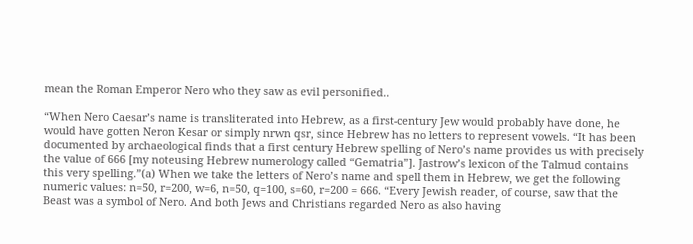mean the Roman Emperor Nero who they saw as evil personified..

“When Nero Caesar’s name is transliterated into Hebrew, as a first-century Jew would probably have done, he would have gotten Neron Kesar or simply nrwn qsr, since Hebrew has no letters to represent vowels. “It has been documented by archaeological finds that a first century Hebrew spelling of Nero’s name provides us with precisely the value of 666 [my noteusing Hebrew numerology called “Gematria”]. Jastrow’s lexicon of the Talmud contains this very spelling.”(a) When we take the letters of Nero’s name and spell them in Hebrew, we get the following numeric values: n=50, r=200, w=6, n=50, q=100, s=60, r=200 = 666. “Every Jewish reader, of course, saw that the Beast was a symbol of Nero. And both Jews and Christians regarded Nero as also having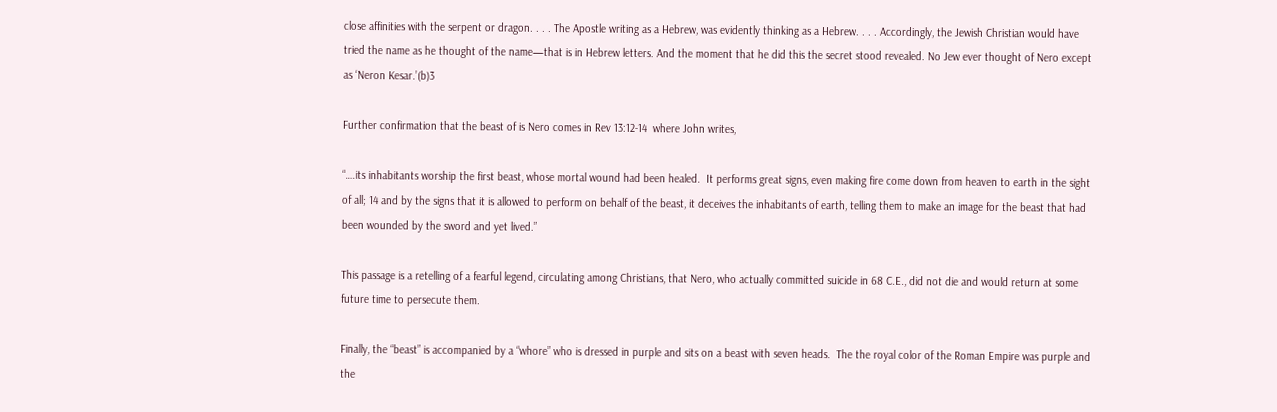close affinities with the serpent or dragon. . . . The Apostle writing as a Hebrew, was evidently thinking as a Hebrew. . . . Accordingly, the Jewish Christian would have tried the name as he thought of the name—that is in Hebrew letters. And the moment that he did this the secret stood revealed. No Jew ever thought of Nero except as ‘Neron Kesar.’(b)3

Further confirmation that the beast of is Nero comes in Rev 13:12-14  where John writes,

“….its inhabitants worship the first beast, whose mortal wound had been healed.  It performs great signs, even making fire come down from heaven to earth in the sight of all; 14 and by the signs that it is allowed to perform on behalf of the beast, it deceives the inhabitants of earth, telling them to make an image for the beast that had been wounded by the sword and yet lived.”

This passage is a retelling of a fearful legend, circulating among Christians, that Nero, who actually committed suicide in 68 C.E., did not die and would return at some future time to persecute them.

Finally, the “beast” is accompanied by a “whore” who is dressed in purple and sits on a beast with seven heads.  The the royal color of the Roman Empire was purple and the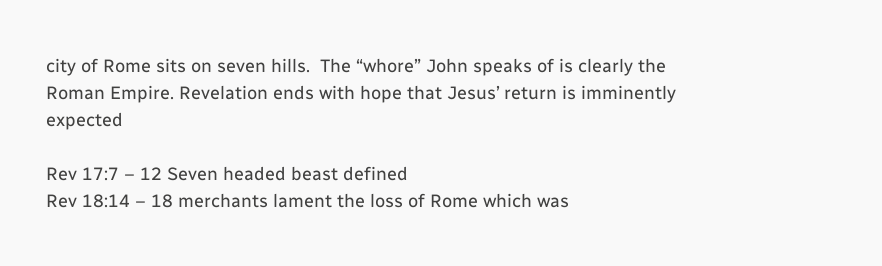city of Rome sits on seven hills.  The “whore” John speaks of is clearly the Roman Empire. Revelation ends with hope that Jesus’ return is imminently expected

Rev 17:7 – 12 Seven headed beast defined
Rev 18:14 – 18 merchants lament the loss of Rome which was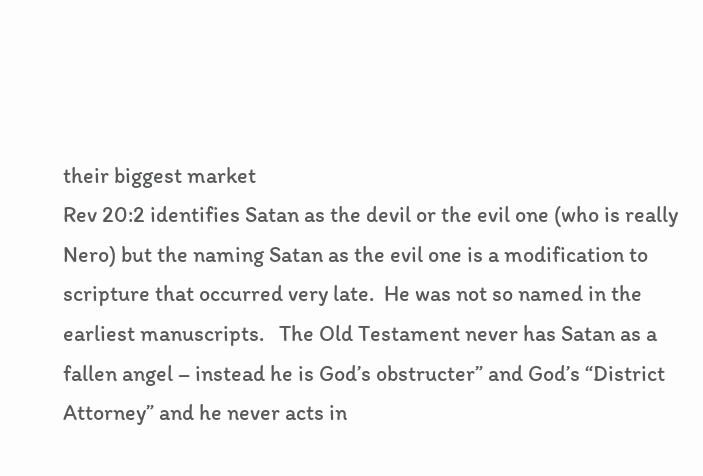their biggest market
Rev 20:2 identifies Satan as the devil or the evil one (who is really Nero) but the naming Satan as the evil one is a modification to scripture that occurred very late.  He was not so named in the earliest manuscripts.   The Old Testament never has Satan as a fallen angel – instead he is God’s obstructer” and God’s “District Attorney” and he never acts in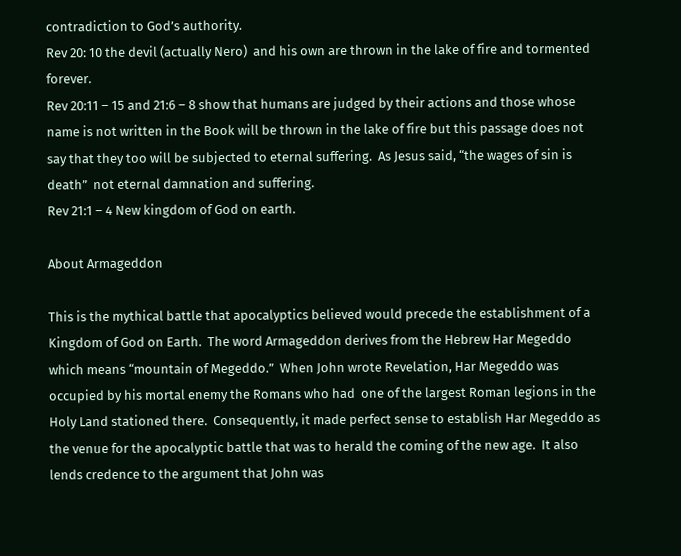contradiction to God’s authority.
Rev 20: 10 the devil (actually Nero)  and his own are thrown in the lake of fire and tormented forever.
Rev 20:11 – 15 and 21:6 – 8 show that humans are judged by their actions and those whose name is not written in the Book will be thrown in the lake of fire but this passage does not say that they too will be subjected to eternal suffering.  As Jesus said, “the wages of sin is death”  not eternal damnation and suffering.
Rev 21:1 – 4 New kingdom of God on earth.

About Armageddon

This is the mythical battle that apocalyptics believed would precede the establishment of a Kingdom of God on Earth.  The word Armageddon derives from the Hebrew Har Megeddo which means “mountain of Megeddo.”  When John wrote Revelation, Har Megeddo was occupied by his mortal enemy the Romans who had  one of the largest Roman legions in the Holy Land stationed there.  Consequently, it made perfect sense to establish Har Megeddo as the venue for the apocalyptic battle that was to herald the coming of the new age.  It also lends credence to the argument that John was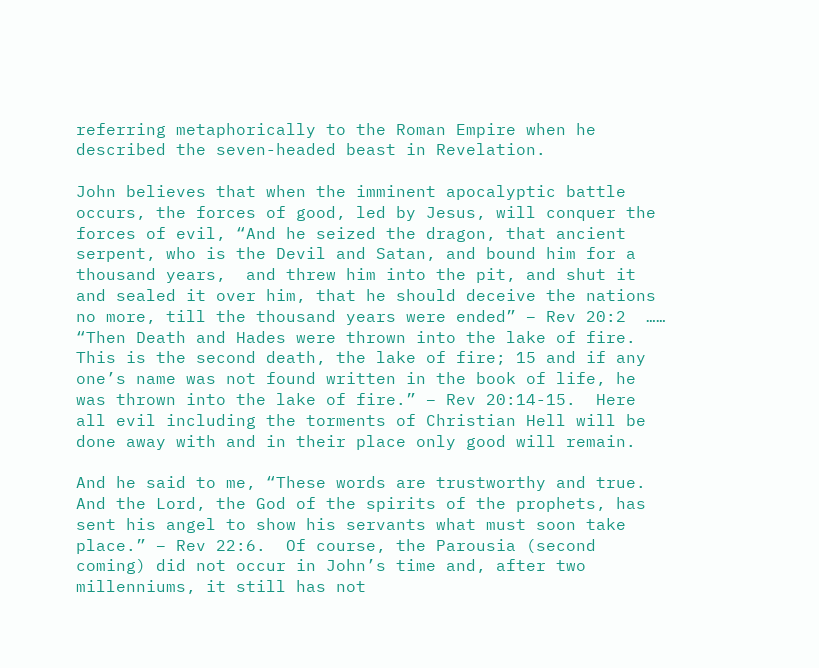referring metaphorically to the Roman Empire when he described the seven-headed beast in Revelation.

John believes that when the imminent apocalyptic battle occurs, the forces of good, led by Jesus, will conquer the forces of evil, “And he seized the dragon, that ancient serpent, who is the Devil and Satan, and bound him for a thousand years,  and threw him into the pit, and shut it and sealed it over him, that he should deceive the nations no more, till the thousand years were ended” – Rev 20:2  …… “Then Death and Hades were thrown into the lake of fire. This is the second death, the lake of fire; 15 and if any one’s name was not found written in the book of life, he was thrown into the lake of fire.” – Rev 20:14-15.  Here all evil including the torments of Christian Hell will be done away with and in their place only good will remain.

And he said to me, “These words are trustworthy and true. And the Lord, the God of the spirits of the prophets, has sent his angel to show his servants what must soon take place.” – Rev 22:6.  Of course, the Parousia (second coming) did not occur in John’s time and, after two millenniums, it still has not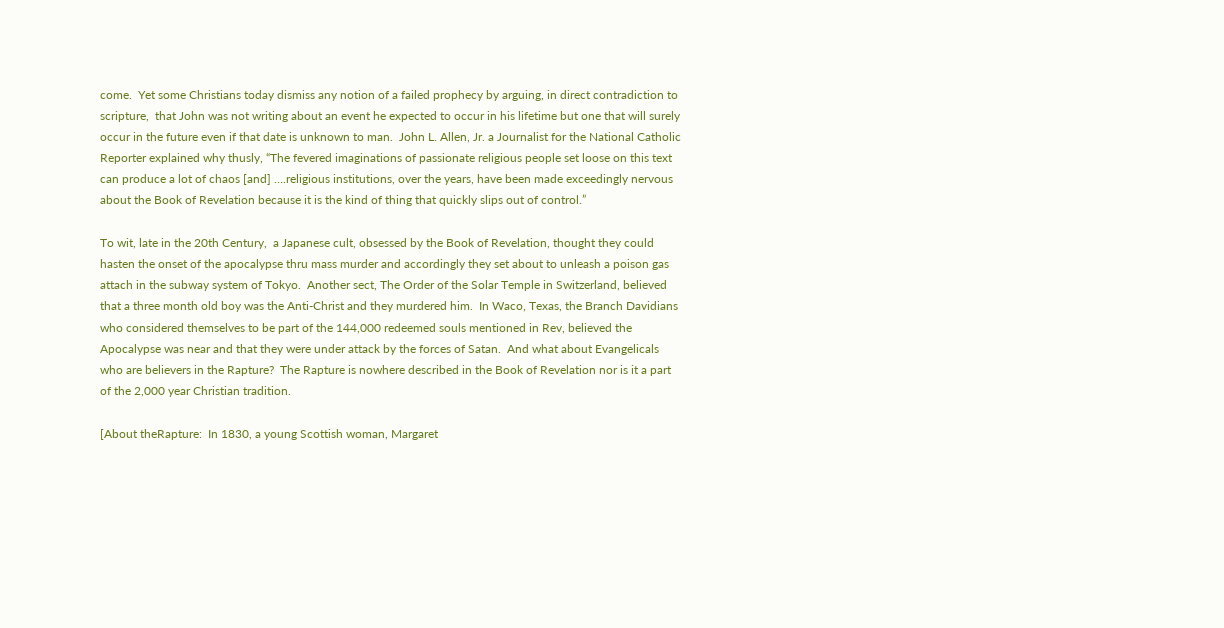come.  Yet some Christians today dismiss any notion of a failed prophecy by arguing, in direct contradiction to scripture,  that John was not writing about an event he expected to occur in his lifetime but one that will surely occur in the future even if that date is unknown to man.  John L. Allen, Jr. a Journalist for the National Catholic Reporter explained why thusly, “The fevered imaginations of passionate religious people set loose on this text can produce a lot of chaos [and] ….religious institutions, over the years, have been made exceedingly nervous about the Book of Revelation because it is the kind of thing that quickly slips out of control.”

To wit, late in the 20th Century,  a Japanese cult, obsessed by the Book of Revelation, thought they could hasten the onset of the apocalypse thru mass murder and accordingly they set about to unleash a poison gas attach in the subway system of Tokyo.  Another sect, The Order of the Solar Temple in Switzerland, believed that a three month old boy was the Anti-Christ and they murdered him.  In Waco, Texas, the Branch Davidians who considered themselves to be part of the 144,000 redeemed souls mentioned in Rev, believed the Apocalypse was near and that they were under attack by the forces of Satan.  And what about Evangelicals who are believers in the Rapture?  The Rapture is nowhere described in the Book of Revelation nor is it a part of the 2,000 year Christian tradition.

[About theRapture:  In 1830, a young Scottish woman, Margaret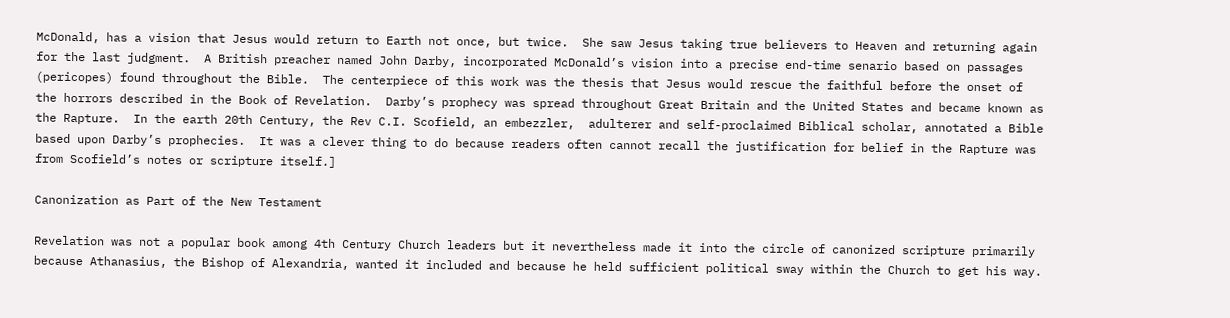McDonald, has a vision that Jesus would return to Earth not once, but twice.  She saw Jesus taking true believers to Heaven and returning again for the last judgment.  A British preacher named John Darby, incorporated McDonald’s vision into a precise end-time senario based on passages (pericopes) found throughout the Bible.  The centerpiece of this work was the thesis that Jesus would rescue the faithful before the onset of the horrors described in the Book of Revelation.  Darby’s prophecy was spread throughout Great Britain and the United States and became known as the Rapture.  In the earth 20th Century, the Rev C.I. Scofield, an embezzler,  adulterer and self-proclaimed Biblical scholar, annotated a Bible based upon Darby’s prophecies.  It was a clever thing to do because readers often cannot recall the justification for belief in the Rapture was from Scofield’s notes or scripture itself.]

Canonization as Part of the New Testament

Revelation was not a popular book among 4th Century Church leaders but it nevertheless made it into the circle of canonized scripture primarily because Athanasius, the Bishop of Alexandria, wanted it included and because he held sufficient political sway within the Church to get his way.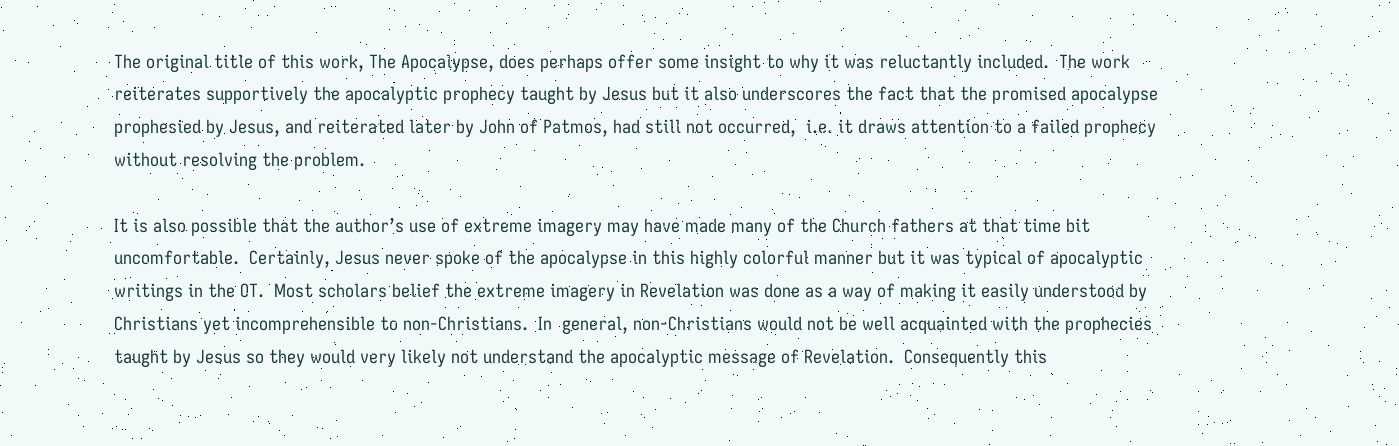The original title of this work, The Apocalypse, does perhaps offer some insight to why it was reluctantly included.  The work  reiterates supportively the apocalyptic prophecy taught by Jesus but it also underscores the fact that the promised apocalypse prophesied by Jesus, and reiterated later by John of Patmos, had still not occurred,  i.e. it draws attention to a failed prophecy without resolving the problem.

It is also possible that the author’s use of extreme imagery may have made many of the Church fathers at that time bit uncomfortable.  Certainly, Jesus never spoke of the apocalypse in this highly colorful manner but it was typical of apocalyptic writings in the OT.  Most scholars belief the extreme imagery in Revelation was done as a way of making it easily understood by Christians yet incomprehensible to non-Christians.  In  general, non-Christians would not be well acquainted with the prophecies taught by Jesus so they would very likely not understand the apocalyptic message of Revelation.  Consequently this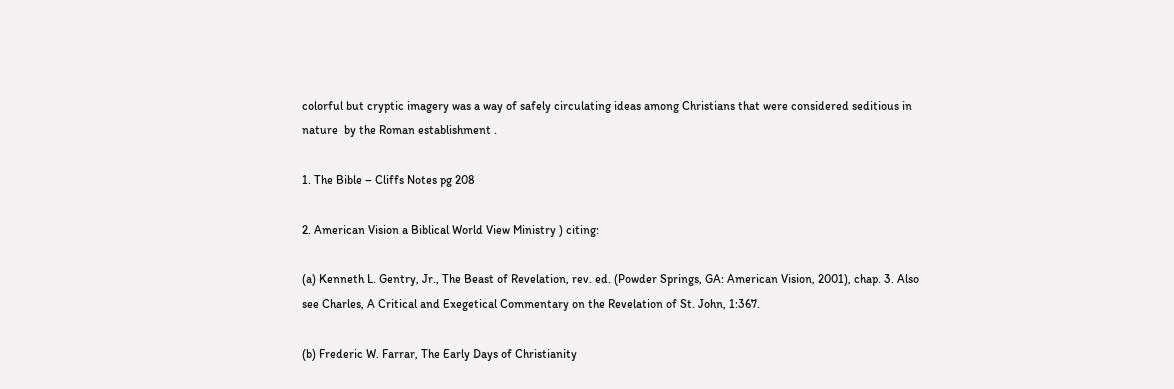colorful but cryptic imagery was a way of safely circulating ideas among Christians that were considered seditious in nature  by the Roman establishment .

1. The Bible – Cliffs Notes pg 208

2. American Vision a Biblical World View Ministry ) citing:

(a) Kenneth L. Gentry, Jr., The Beast of Revelation, rev. ed. (Powder Springs, GA: American Vision, 2001), chap. 3. Also see Charles, A Critical and Exegetical Commentary on the Revelation of St. John, 1:367.

(b) Frederic W. Farrar, The Early Days of Christianity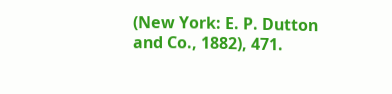(New York: E. P. Dutton and Co., 1882), 471.